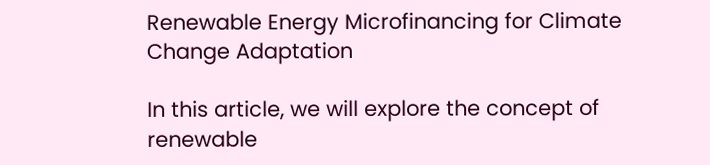Renewable Energy Microfinancing for Climate Change Adaptation

In this article, we will explore the concept of renewable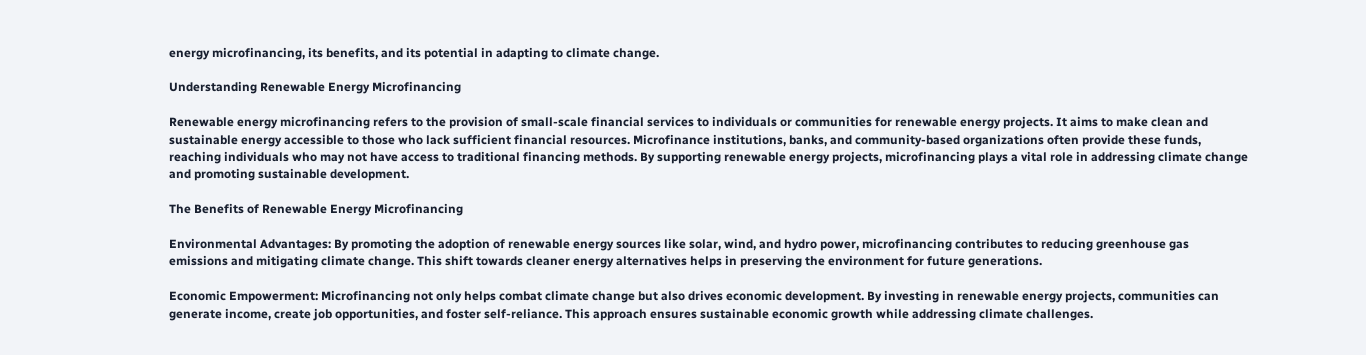energy microfinancing, its benefits, and its potential in adapting to climate change.

Understanding Renewable Energy Microfinancing

Renewable energy microfinancing refers to the provision of small-scale financial services to individuals or communities for renewable energy projects. It aims to make clean and sustainable energy accessible to those who lack sufficient financial resources. Microfinance institutions, banks, and community-based organizations often provide these funds, reaching individuals who may not have access to traditional financing methods. By supporting renewable energy projects, microfinancing plays a vital role in addressing climate change and promoting sustainable development.

The Benefits of Renewable Energy Microfinancing

Environmental Advantages: By promoting the adoption of renewable energy sources like solar, wind, and hydro power, microfinancing contributes to reducing greenhouse gas emissions and mitigating climate change. This shift towards cleaner energy alternatives helps in preserving the environment for future generations.

Economic Empowerment: Microfinancing not only helps combat climate change but also drives economic development. By investing in renewable energy projects, communities can generate income, create job opportunities, and foster self-reliance. This approach ensures sustainable economic growth while addressing climate challenges.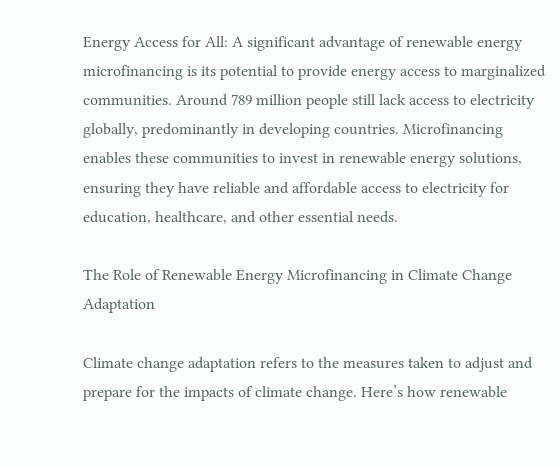Energy Access for All: A significant advantage of renewable energy microfinancing is its potential to provide energy access to marginalized communities. Around 789 million people still lack access to electricity globally, predominantly in developing countries. Microfinancing enables these communities to invest in renewable energy solutions, ensuring they have reliable and affordable access to electricity for education, healthcare, and other essential needs.

The Role of Renewable Energy Microfinancing in Climate Change Adaptation

Climate change adaptation refers to the measures taken to adjust and prepare for the impacts of climate change. Here’s how renewable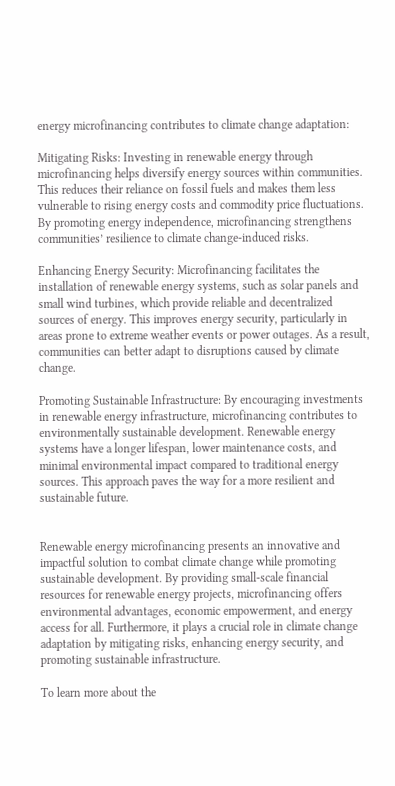energy microfinancing contributes to climate change adaptation:

Mitigating Risks: Investing in renewable energy through microfinancing helps diversify energy sources within communities. This reduces their reliance on fossil fuels and makes them less vulnerable to rising energy costs and commodity price fluctuations. By promoting energy independence, microfinancing strengthens communities’ resilience to climate change-induced risks.

Enhancing Energy Security: Microfinancing facilitates the installation of renewable energy systems, such as solar panels and small wind turbines, which provide reliable and decentralized sources of energy. This improves energy security, particularly in areas prone to extreme weather events or power outages. As a result, communities can better adapt to disruptions caused by climate change.

Promoting Sustainable Infrastructure: By encouraging investments in renewable energy infrastructure, microfinancing contributes to environmentally sustainable development. Renewable energy systems have a longer lifespan, lower maintenance costs, and minimal environmental impact compared to traditional energy sources. This approach paves the way for a more resilient and sustainable future.


Renewable energy microfinancing presents an innovative and impactful solution to combat climate change while promoting sustainable development. By providing small-scale financial resources for renewable energy projects, microfinancing offers environmental advantages, economic empowerment, and energy access for all. Furthermore, it plays a crucial role in climate change adaptation by mitigating risks, enhancing energy security, and promoting sustainable infrastructure.

To learn more about the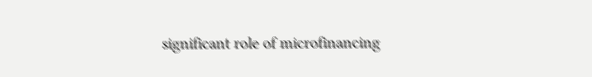significant role of microfinancing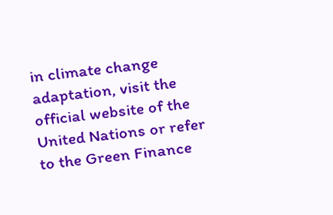in climate change adaptation, visit the official website of the United Nations or refer to the Green Finance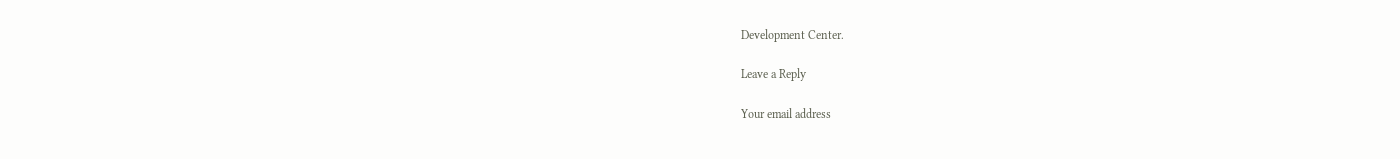Development Center.

Leave a Reply

Your email address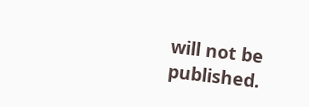will not be published.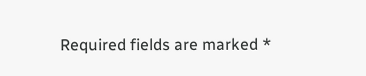Required fields are marked *